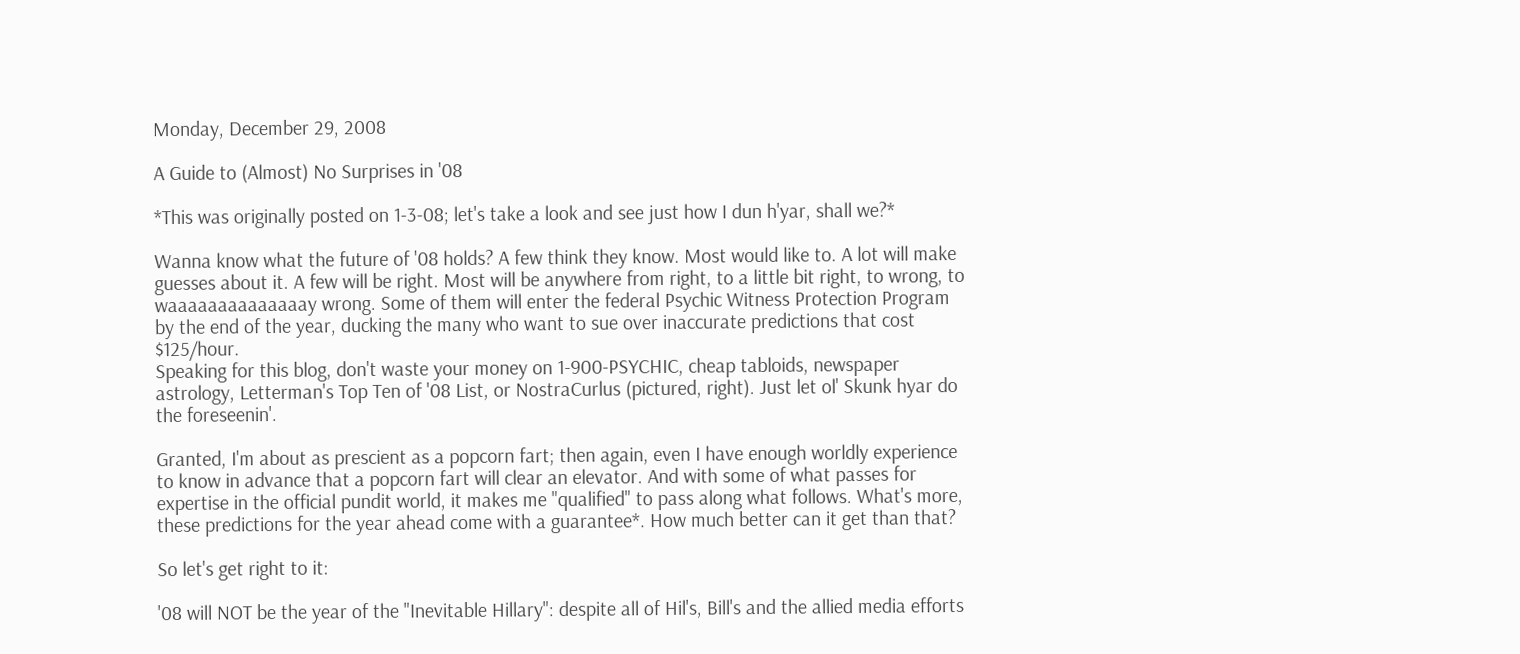Monday, December 29, 2008

A Guide to (Almost) No Surprises in '08

*This was originally posted on 1-3-08; let's take a look and see just how I dun h'yar, shall we?*

Wanna know what the future of '08 holds? A few think they know. Most would like to. A lot will make guesses about it. A few will be right. Most will be anywhere from right, to a little bit right, to wrong, to waaaaaaaaaaaaaay wrong. Some of them will enter the federal Psychic Witness Protection Program by the end of the year, ducking the many who want to sue over inaccurate predictions that cost $125/hour.
Speaking for this blog, don't waste your money on 1-900-PSYCHIC, cheap tabloids, newspaper astrology, Letterman's Top Ten of '08 List, or NostraCurlus (pictured, right). Just let ol' Skunk hyar do the foreseenin'.

Granted, I'm about as prescient as a popcorn fart; then again, even I have enough worldly experience to know in advance that a popcorn fart will clear an elevator. And with some of what passes for expertise in the official pundit world, it makes me "qualified" to pass along what follows. What's more, these predictions for the year ahead come with a guarantee*. How much better can it get than that?

So let's get right to it:

'08 will NOT be the year of the "Inevitable Hillary": despite all of Hil's, Bill's and the allied media efforts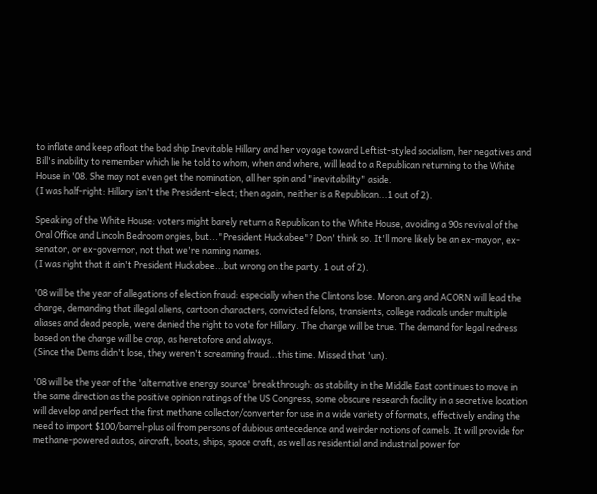to inflate and keep afloat the bad ship Inevitable Hillary and her voyage toward Leftist-styled socialism, her negatives and Bill's inability to remember which lie he told to whom, when and where, will lead to a Republican returning to the White House in '08. She may not even get the nomination, all her spin and "inevitability" aside.
(I was half-right: Hillary isn't the President-elect; then again, neither is a Republican...1 out of 2).

Speaking of the White House: voters might barely return a Republican to the White House, avoiding a 90s revival of the Oral Office and Lincoln Bedroom orgies, but..."President Huckabee"? Don' think so. It'll more likely be an ex-mayor, ex-senator, or ex-governor, not that we're naming names.
(I was right that it ain't President Huckabee...but wrong on the party. 1 out of 2).

'08 will be the year of allegations of election fraud: especially when the Clintons lose. Moron.arg and ACORN will lead the charge, demanding that illegal aliens, cartoon characters, convicted felons, transients, college radicals under multiple aliases and dead people, were denied the right to vote for Hillary. The charge will be true. The demand for legal redress based on the charge will be crap, as heretofore and always.
(Since the Dems didn't lose, they weren't screaming fraud...this time. Missed that 'un).

'08 will be the year of the 'alternative energy source' breakthrough: as stability in the Middle East continues to move in the same direction as the positive opinion ratings of the US Congress, some obscure research facility in a secretive location will develop and perfect the first methane collector/converter for use in a wide variety of formats, effectively ending the need to import $100/barrel-plus oil from persons of dubious antecedence and weirder notions of camels. It will provide for methane-powered autos, aircraft, boats, ships, space craft, as well as residential and industrial power for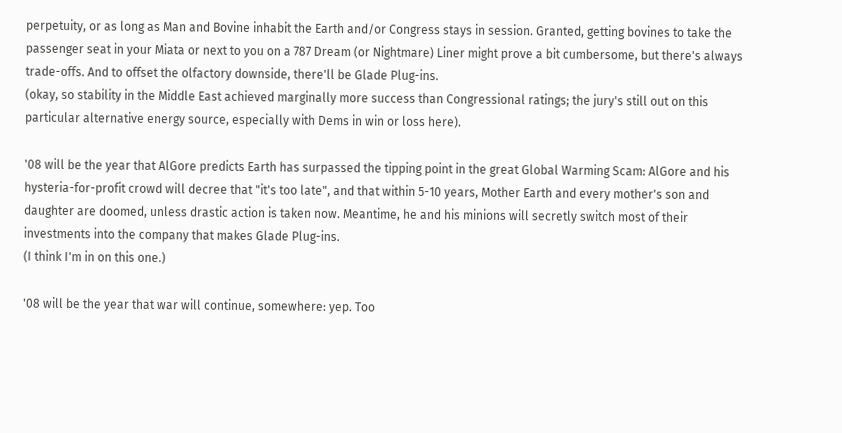perpetuity, or as long as Man and Bovine inhabit the Earth and/or Congress stays in session. Granted, getting bovines to take the passenger seat in your Miata or next to you on a 787 Dream (or Nightmare) Liner might prove a bit cumbersome, but there's always trade-offs. And to offset the olfactory downside, there'll be Glade Plug-ins.
(okay, so stability in the Middle East achieved marginally more success than Congressional ratings; the jury's still out on this particular alternative energy source, especially with Dems in win or loss here).

'08 will be the year that AlGore predicts Earth has surpassed the tipping point in the great Global Warming Scam: AlGore and his hysteria-for-profit crowd will decree that "it's too late", and that within 5-10 years, Mother Earth and every mother's son and daughter are doomed, unless drastic action is taken now. Meantime, he and his minions will secretly switch most of their investments into the company that makes Glade Plug-ins.
(I think I'm in on this one.)

'08 will be the year that war will continue, somewhere: yep. Too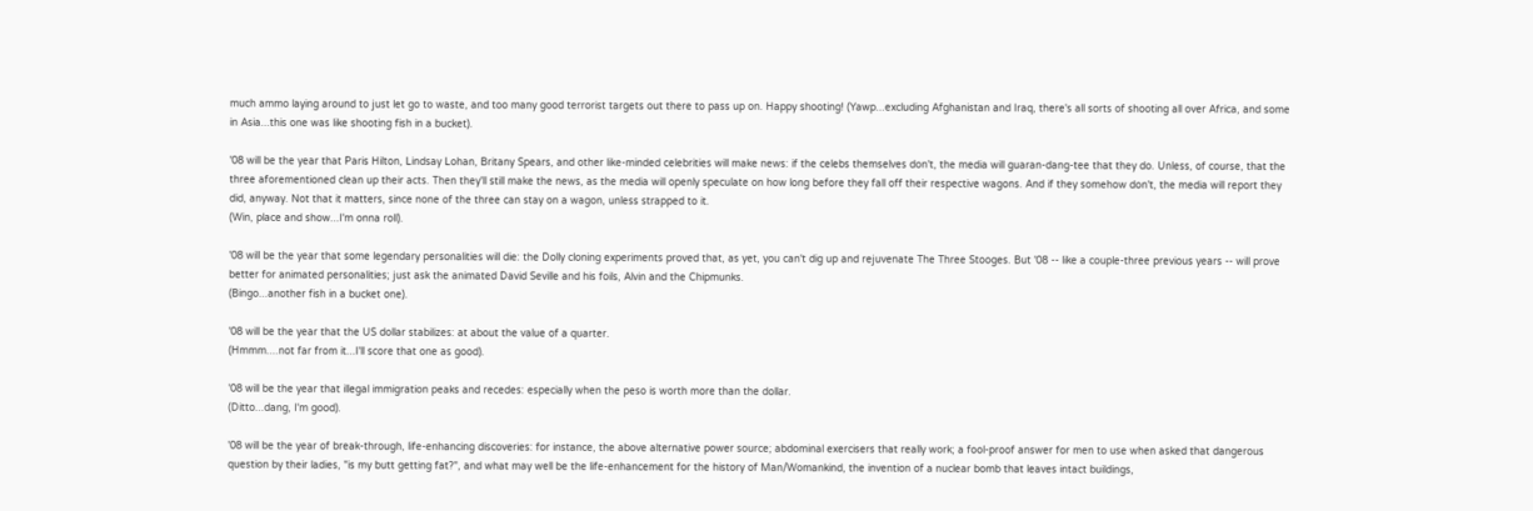much ammo laying around to just let go to waste, and too many good terrorist targets out there to pass up on. Happy shooting! (Yawp...excluding Afghanistan and Iraq, there's all sorts of shooting all over Africa, and some in Asia...this one was like shooting fish in a bucket).

'08 will be the year that Paris Hilton, Lindsay Lohan, Britany Spears, and other like-minded celebrities will make news: if the celebs themselves don't, the media will guaran-dang-tee that they do. Unless, of course, that the three aforementioned clean up their acts. Then they'll still make the news, as the media will openly speculate on how long before they fall off their respective wagons. And if they somehow don't, the media will report they did, anyway. Not that it matters, since none of the three can stay on a wagon, unless strapped to it.
(Win, place and show...I'm onna roll).

'08 will be the year that some legendary personalities will die: the Dolly cloning experiments proved that, as yet, you can't dig up and rejuvenate The Three Stooges. But '08 -- like a couple-three previous years -- will prove better for animated personalities; just ask the animated David Seville and his foils, Alvin and the Chipmunks.
(Bingo...another fish in a bucket one).

'08 will be the year that the US dollar stabilizes: at about the value of a quarter.
(Hmmm....not far from it...I'll score that one as good).

'08 will be the year that illegal immigration peaks and recedes: especially when the peso is worth more than the dollar.
(Ditto...dang, I'm good).

'08 will be the year of break-through, life-enhancing discoveries: for instance, the above alternative power source; abdominal exercisers that really work; a fool-proof answer for men to use when asked that dangerous question by their ladies, "is my butt getting fat?", and what may well be the life-enhancement for the history of Man/Womankind, the invention of a nuclear bomb that leaves intact buildings,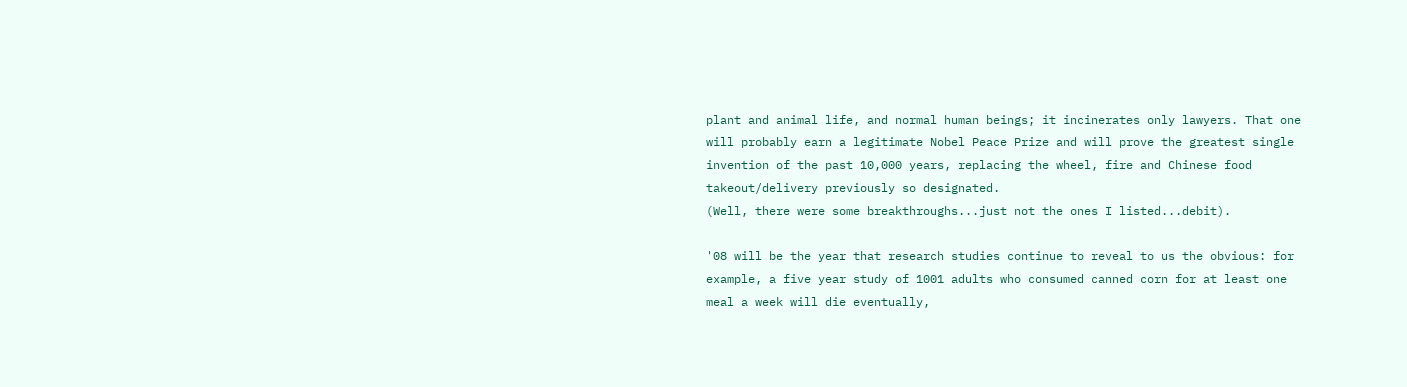plant and animal life, and normal human beings; it incinerates only lawyers. That one will probably earn a legitimate Nobel Peace Prize and will prove the greatest single invention of the past 10,000 years, replacing the wheel, fire and Chinese food takeout/delivery previously so designated.
(Well, there were some breakthroughs...just not the ones I listed...debit).

'08 will be the year that research studies continue to reveal to us the obvious: for example, a five year study of 1001 adults who consumed canned corn for at least one meal a week will die eventually,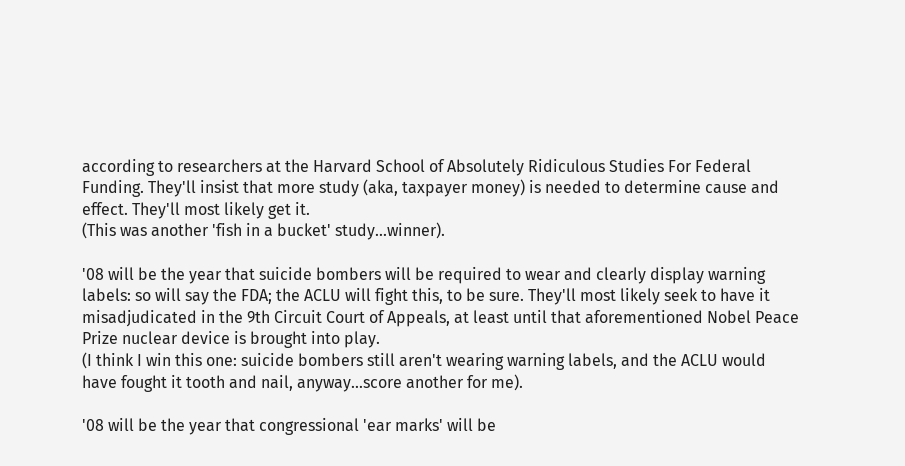according to researchers at the Harvard School of Absolutely Ridiculous Studies For Federal Funding. They'll insist that more study (aka, taxpayer money) is needed to determine cause and effect. They'll most likely get it.
(This was another 'fish in a bucket' study...winner).

'08 will be the year that suicide bombers will be required to wear and clearly display warning labels: so will say the FDA; the ACLU will fight this, to be sure. They'll most likely seek to have it misadjudicated in the 9th Circuit Court of Appeals, at least until that aforementioned Nobel Peace Prize nuclear device is brought into play.
(I think I win this one: suicide bombers still aren't wearing warning labels, and the ACLU would have fought it tooth and nail, anyway...score another for me).

'08 will be the year that congressional 'ear marks' will be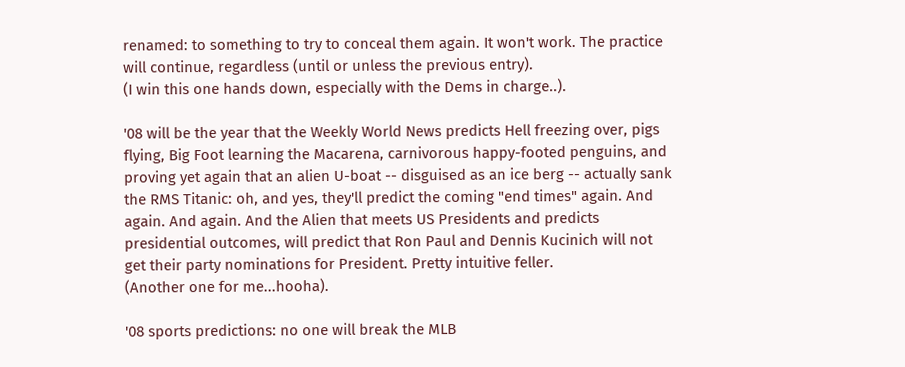renamed: to something to try to conceal them again. It won't work. The practice will continue, regardless (until or unless the previous entry).
(I win this one hands down, especially with the Dems in charge..).

'08 will be the year that the Weekly World News predicts Hell freezing over, pigs flying, Big Foot learning the Macarena, carnivorous happy-footed penguins, and proving yet again that an alien U-boat -- disguised as an ice berg -- actually sank the RMS Titanic: oh, and yes, they'll predict the coming "end times" again. And again. And again. And the Alien that meets US Presidents and predicts presidential outcomes, will predict that Ron Paul and Dennis Kucinich will not get their party nominations for President. Pretty intuitive feller.
(Another one for me...hooha).

'08 sports predictions: no one will break the MLB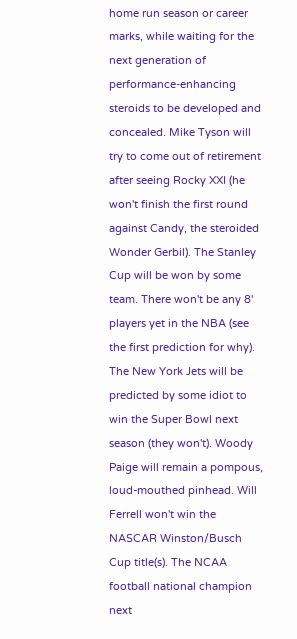home run season or career marks, while waiting for the next generation of performance-enhancing steroids to be developed and concealed. Mike Tyson will try to come out of retirement after seeing Rocky XXI (he won't finish the first round against Candy, the steroided Wonder Gerbil). The Stanley Cup will be won by some team. There won't be any 8' players yet in the NBA (see the first prediction for why). The New York Jets will be predicted by some idiot to win the Super Bowl next season (they won't). Woody Paige will remain a pompous, loud-mouthed pinhead. Will Ferrell won't win the NASCAR Winston/Busch Cup title(s). The NCAA football national champion next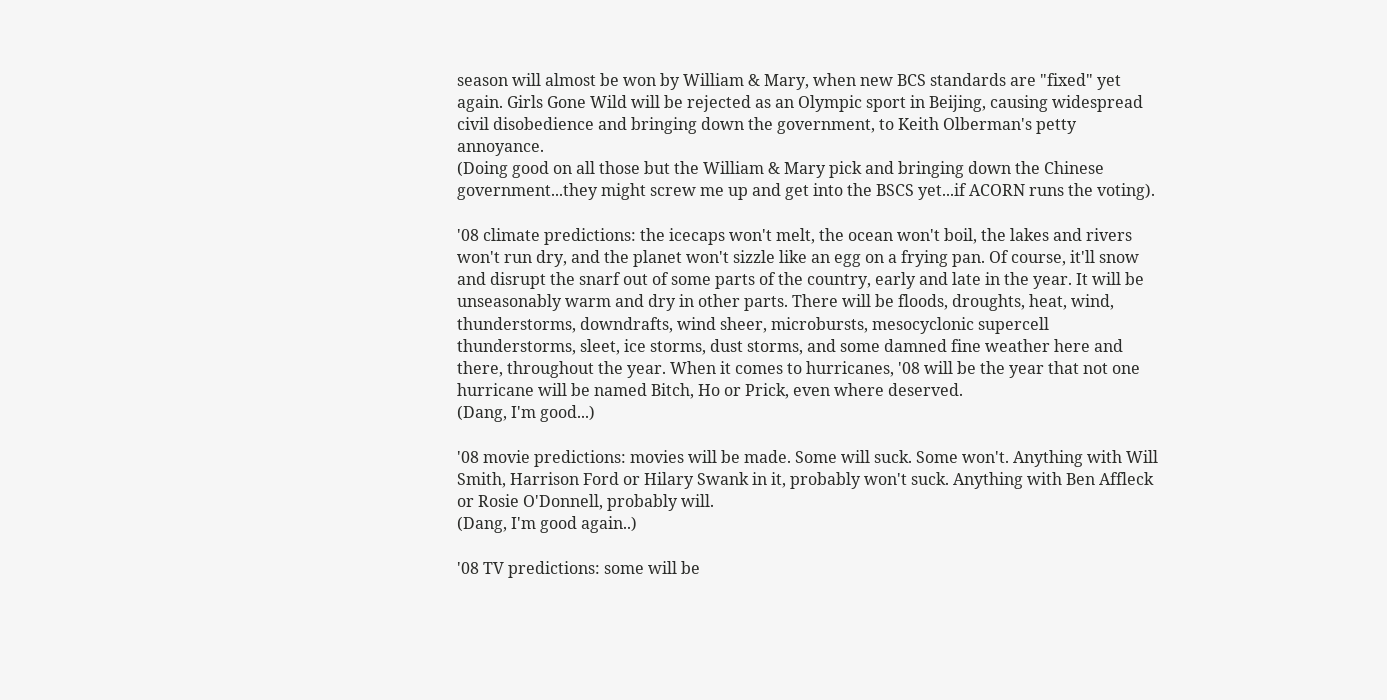season will almost be won by William & Mary, when new BCS standards are "fixed" yet again. Girls Gone Wild will be rejected as an Olympic sport in Beijing, causing widespread civil disobedience and bringing down the government, to Keith Olberman's petty annoyance.
(Doing good on all those but the William & Mary pick and bringing down the Chinese government...they might screw me up and get into the BSCS yet...if ACORN runs the voting).

'08 climate predictions: the icecaps won't melt, the ocean won't boil, the lakes and rivers won't run dry, and the planet won't sizzle like an egg on a frying pan. Of course, it'll snow and disrupt the snarf out of some parts of the country, early and late in the year. It will be unseasonably warm and dry in other parts. There will be floods, droughts, heat, wind, thunderstorms, downdrafts, wind sheer, microbursts, mesocyclonic supercell thunderstorms, sleet, ice storms, dust storms, and some damned fine weather here and there, throughout the year. When it comes to hurricanes, '08 will be the year that not one hurricane will be named Bitch, Ho or Prick, even where deserved.
(Dang, I'm good...)

'08 movie predictions: movies will be made. Some will suck. Some won't. Anything with Will Smith, Harrison Ford or Hilary Swank in it, probably won't suck. Anything with Ben Affleck or Rosie O'Donnell, probably will.
(Dang, I'm good again..)

'08 TV predictions: some will be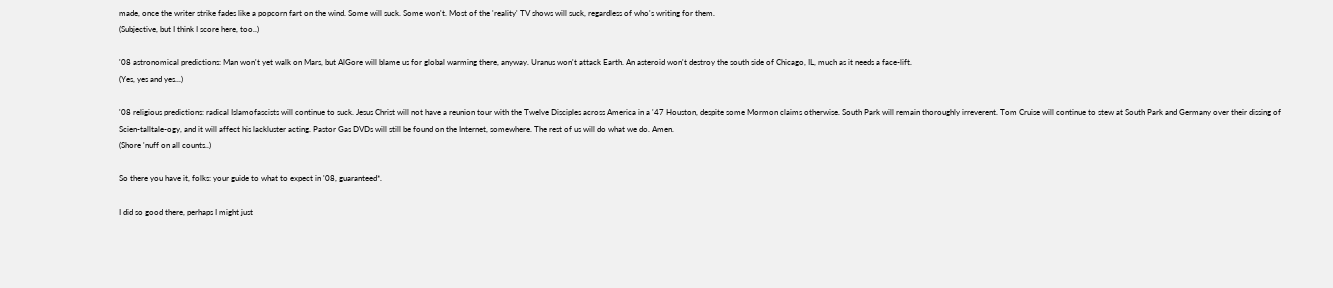made, once the writer strike fades like a popcorn fart on the wind. Some will suck. Some won't. Most of the 'reality' TV shows will suck, regardless of who's writing for them.
(Subjective, but I think I score here, too..)

'08 astronomical predictions: Man won't yet walk on Mars, but AlGore will blame us for global warming there, anyway. Uranus won't attack Earth. An asteroid won't destroy the south side of Chicago, IL, much as it needs a face-lift.
(Yes, yes and yes...)

'08 religious predictions: radical Islamofascists will continue to suck. Jesus Christ will not have a reunion tour with the Twelve Disciples across America in a '47 Houston, despite some Mormon claims otherwise. South Park will remain thoroughly irreverent. Tom Cruise will continue to stew at South Park and Germany over their dissing of Scien-talltale-ogy, and it will affect his lackluster acting. Pastor Gas DVDs will still be found on the Internet, somewhere. The rest of us will do what we do. Amen.
(Shore 'nuff on all counts..)

So there you have it, folks: your guide to what to expect in '08, guaranteed*.

I did so good there, perhaps I might just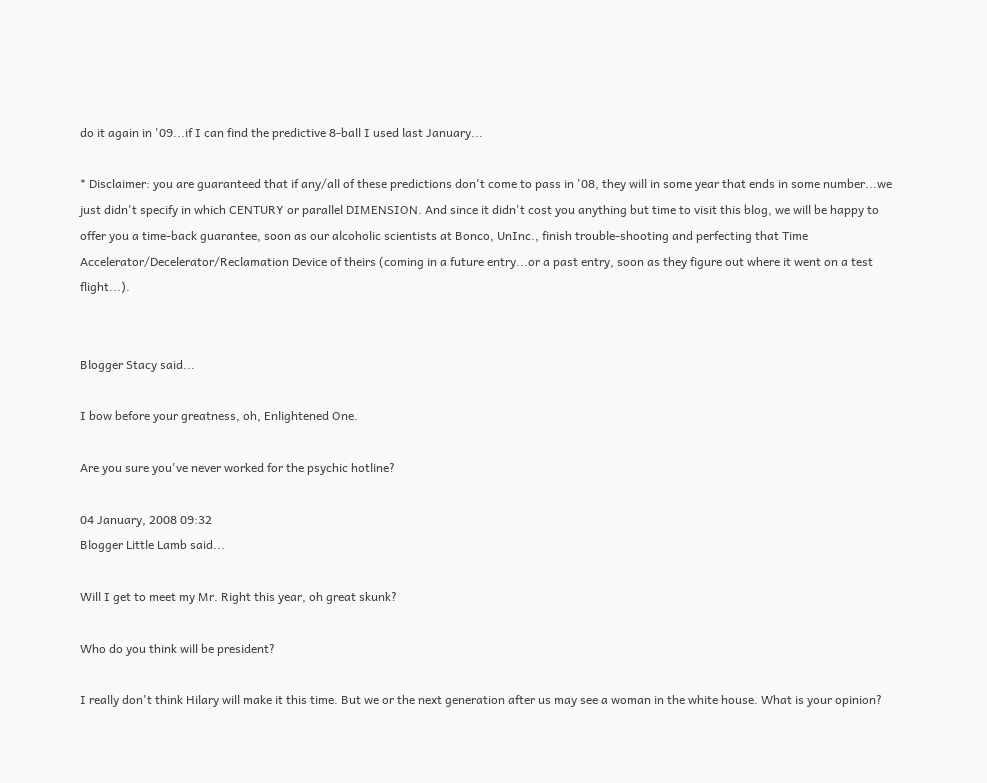do it again in '09...if I can find the predictive 8-ball I used last January...

* Disclaimer: you are guaranteed that if any/all of these predictions don't come to pass in '08, they will in some year that ends in some number...we just didn't specify in which CENTURY or parallel DIMENSION. And since it didn't cost you anything but time to visit this blog, we will be happy to offer you a time-back guarantee, soon as our alcoholic scientists at Bonco, UnInc., finish trouble-shooting and perfecting that Time Accelerator/Decelerator/Reclamation Device of theirs (coming in a future entry...or a past entry, soon as they figure out where it went on a test flight...).


Blogger Stacy said...

I bow before your greatness, oh, Enlightened One.

Are you sure you've never worked for the psychic hotline?

04 January, 2008 09:32
Blogger Little Lamb said...

Will I get to meet my Mr. Right this year, oh great skunk?

Who do you think will be president?

I really don't think Hilary will make it this time. But we or the next generation after us may see a woman in the white house. What is your opinion?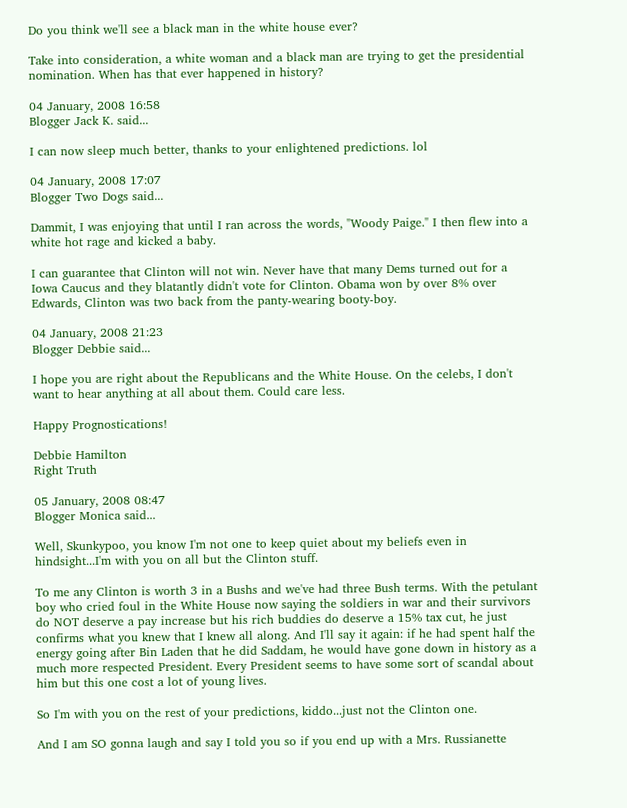Do you think we'll see a black man in the white house ever?

Take into consideration, a white woman and a black man are trying to get the presidential nomination. When has that ever happened in history?

04 January, 2008 16:58
Blogger Jack K. said...

I can now sleep much better, thanks to your enlightened predictions. lol

04 January, 2008 17:07
Blogger Two Dogs said...

Dammit, I was enjoying that until I ran across the words, "Woody Paige." I then flew into a white hot rage and kicked a baby.

I can guarantee that Clinton will not win. Never have that many Dems turned out for a Iowa Caucus and they blatantly didn't vote for Clinton. Obama won by over 8% over Edwards, Clinton was two back from the panty-wearing booty-boy.

04 January, 2008 21:23
Blogger Debbie said...

I hope you are right about the Republicans and the White House. On the celebs, I don't want to hear anything at all about them. Could care less.

Happy Prognostications!

Debbie Hamilton
Right Truth

05 January, 2008 08:47
Blogger Monica said...

Well, Skunkypoo, you know I'm not one to keep quiet about my beliefs even in hindsight...I'm with you on all but the Clinton stuff.

To me any Clinton is worth 3 in a Bushs and we've had three Bush terms. With the petulant boy who cried foul in the White House now saying the soldiers in war and their survivors do NOT deserve a pay increase but his rich buddies do deserve a 15% tax cut, he just confirms what you knew that I knew all along. And I'll say it again: if he had spent half the energy going after Bin Laden that he did Saddam, he would have gone down in history as a much more respected President. Every President seems to have some sort of scandal about him but this one cost a lot of young lives.

So I'm with you on the rest of your predictions, kiddo...just not the Clinton one.

And I am SO gonna laugh and say I told you so if you end up with a Mrs. Russianette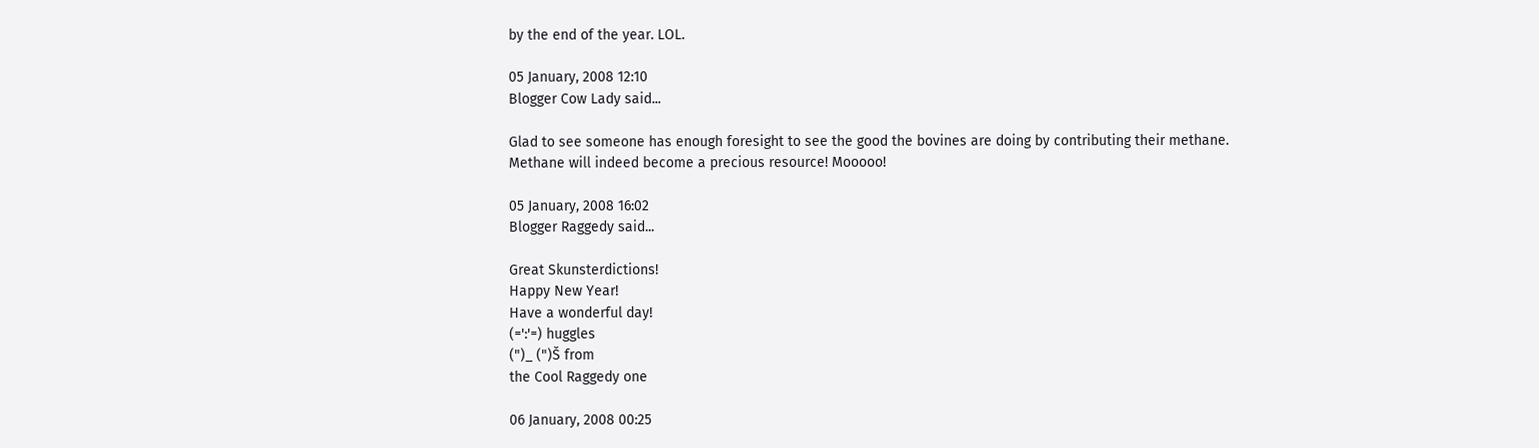by the end of the year. LOL.

05 January, 2008 12:10
Blogger Cow Lady said...

Glad to see someone has enough foresight to see the good the bovines are doing by contributing their methane. Methane will indeed become a precious resource! Mooooo!

05 January, 2008 16:02
Blogger Raggedy said...

Great Skunsterdictions!
Happy New Year!
Have a wonderful day!
(=':'=) huggles
(")_ (")Š from
the Cool Raggedy one

06 January, 2008 00:25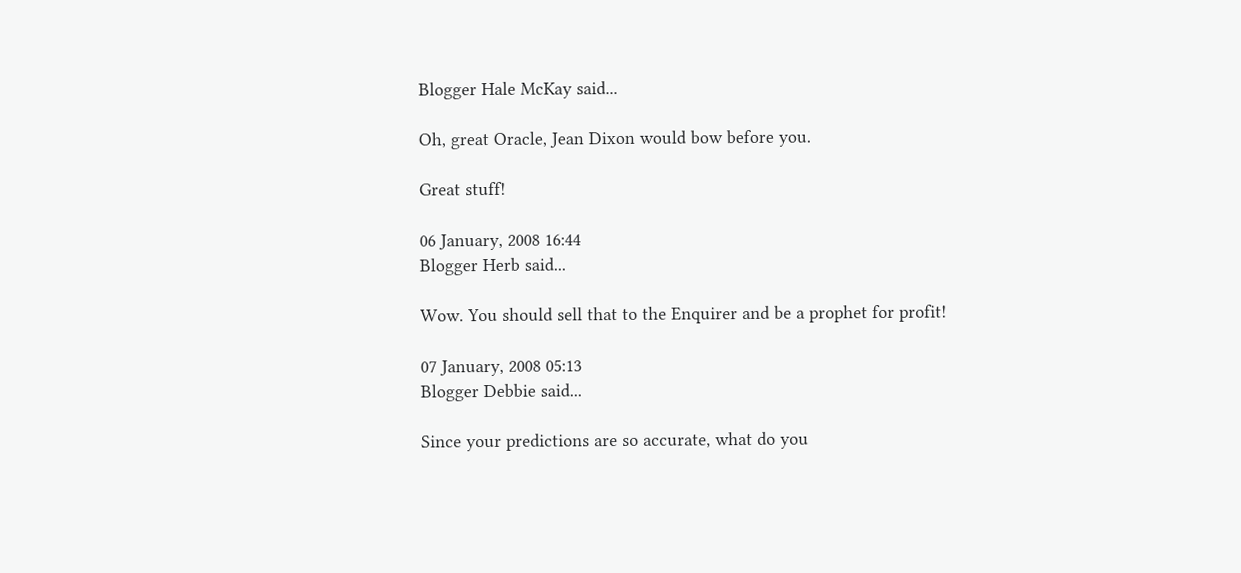Blogger Hale McKay said...

Oh, great Oracle, Jean Dixon would bow before you.

Great stuff!

06 January, 2008 16:44
Blogger Herb said...

Wow. You should sell that to the Enquirer and be a prophet for profit!

07 January, 2008 05:13
Blogger Debbie said...

Since your predictions are so accurate, what do you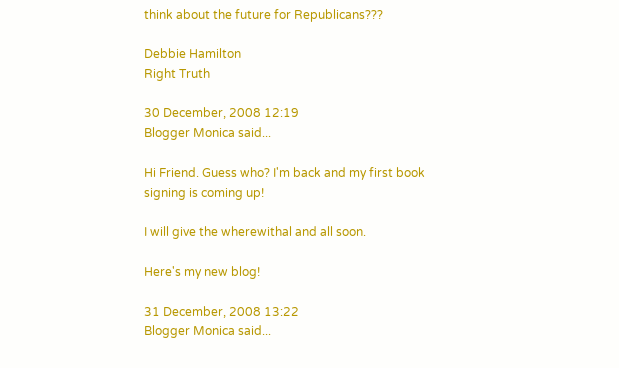think about the future for Republicans???

Debbie Hamilton
Right Truth

30 December, 2008 12:19
Blogger Monica said...

Hi Friend. Guess who? I'm back and my first book signing is coming up!

I will give the wherewithal and all soon.

Here's my new blog!

31 December, 2008 13:22
Blogger Monica said...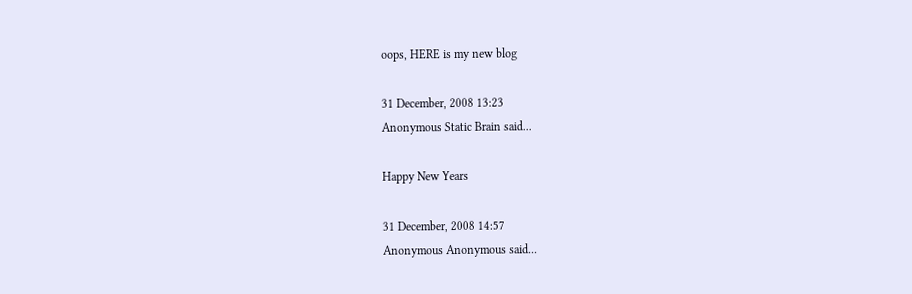oops, HERE is my new blog

31 December, 2008 13:23
Anonymous Static Brain said...

Happy New Years

31 December, 2008 14:57
Anonymous Anonymous said...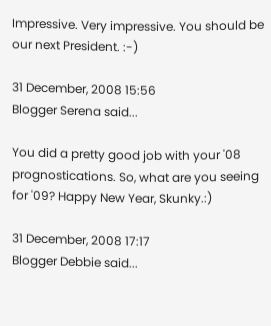Impressive. Very impressive. You should be our next President. :-)

31 December, 2008 15:56
Blogger Serena said...

You did a pretty good job with your '08 prognostications. So, what are you seeing for '09? Happy New Year, Skunky.:)

31 December, 2008 17:17
Blogger Debbie said...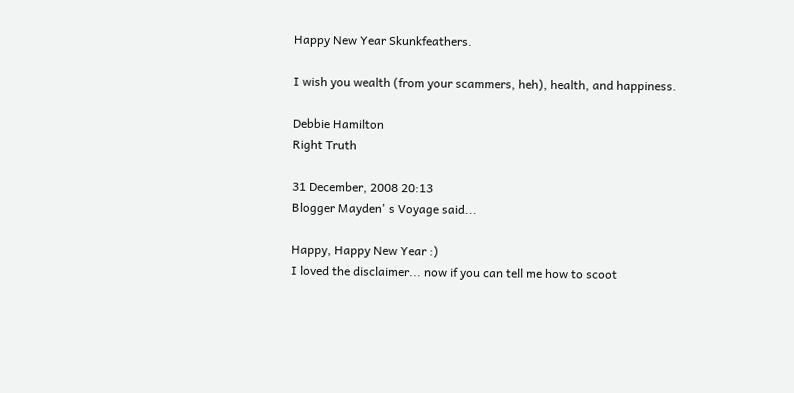Happy New Year Skunkfeathers.

I wish you wealth (from your scammers, heh), health, and happiness.

Debbie Hamilton
Right Truth

31 December, 2008 20:13
Blogger Mayden' s Voyage said...

Happy, Happy New Year :)
I loved the disclaimer... now if you can tell me how to scoot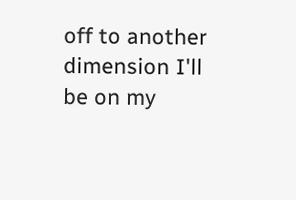off to another dimension I'll be on my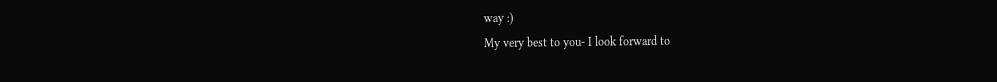way :)
My very best to you- I look forward to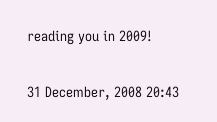reading you in 2009!

31 December, 2008 20:43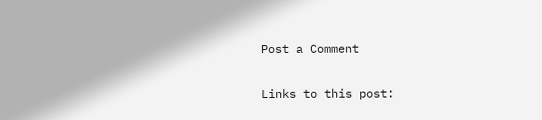Post a Comment

Links to this post: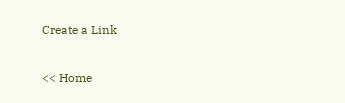Create a Link

<< Home